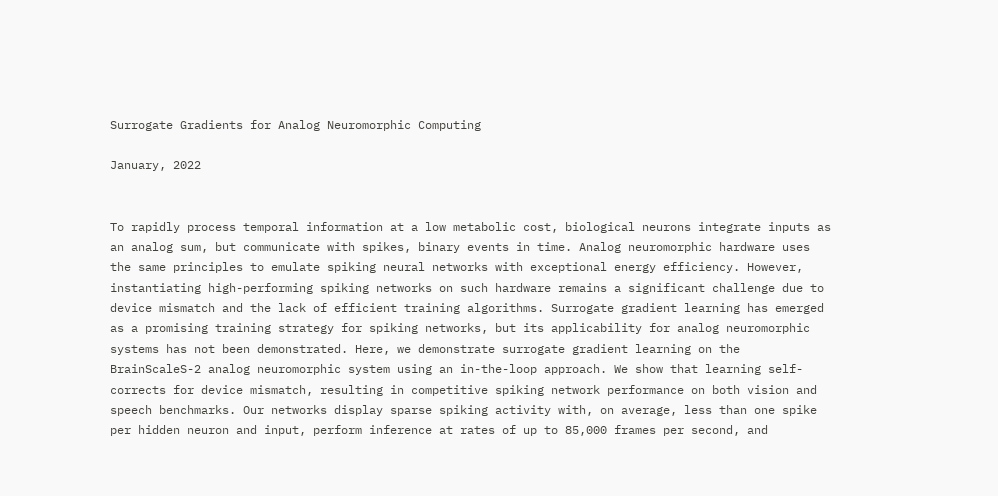Surrogate Gradients for Analog Neuromorphic Computing

January, 2022


To rapidly process temporal information at a low metabolic cost, biological neurons integrate inputs as an analog sum, but communicate with spikes, binary events in time. Analog neuromorphic hardware uses the same principles to emulate spiking neural networks with exceptional energy efficiency. However, instantiating high-performing spiking networks on such hardware remains a significant challenge due to device mismatch and the lack of efficient training algorithms. Surrogate gradient learning has emerged as a promising training strategy for spiking networks, but its applicability for analog neuromorphic systems has not been demonstrated. Here, we demonstrate surrogate gradient learning on the BrainScaleS-2 analog neuromorphic system using an in-the-loop approach. We show that learning self-corrects for device mismatch, resulting in competitive spiking network performance on both vision and speech benchmarks. Our networks display sparse spiking activity with, on average, less than one spike per hidden neuron and input, perform inference at rates of up to 85,000 frames per second, and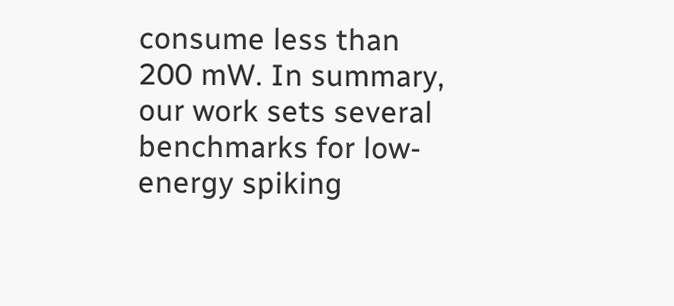consume less than 200 mW. In summary, our work sets several benchmarks for low-energy spiking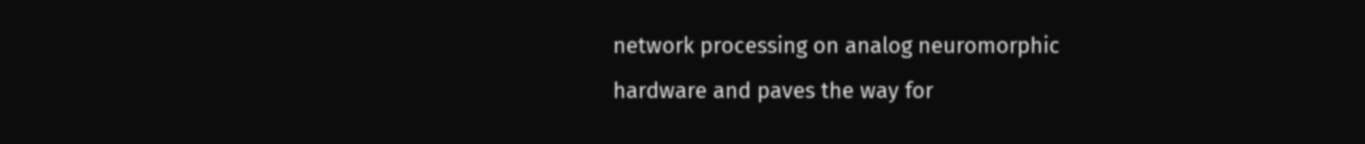network processing on analog neuromorphic hardware and paves the way for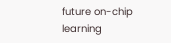future on-chip learning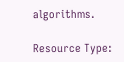algorithms.

Resource Type: